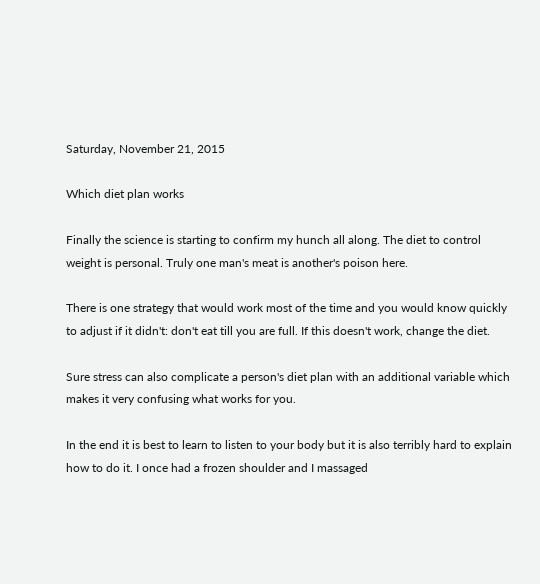Saturday, November 21, 2015

Which diet plan works

Finally the science is starting to confirm my hunch all along. The diet to control weight is personal. Truly one man's meat is another's poison here.

There is one strategy that would work most of the time and you would know quickly to adjust if it didn't: don't eat till you are full. If this doesn't work, change the diet.

Sure stress can also complicate a person's diet plan with an additional variable which makes it very confusing what works for you.

In the end it is best to learn to listen to your body but it is also terribly hard to explain how to do it. I once had a frozen shoulder and I massaged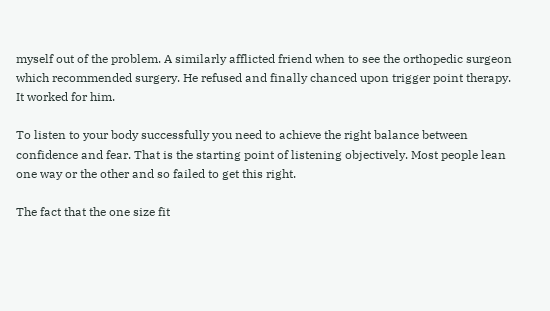myself out of the problem. A similarly afflicted friend when to see the orthopedic surgeon which recommended surgery. He refused and finally chanced upon trigger point therapy. It worked for him.

To listen to your body successfully you need to achieve the right balance between confidence and fear. That is the starting point of listening objectively. Most people lean one way or the other and so failed to get this right.

The fact that the one size fit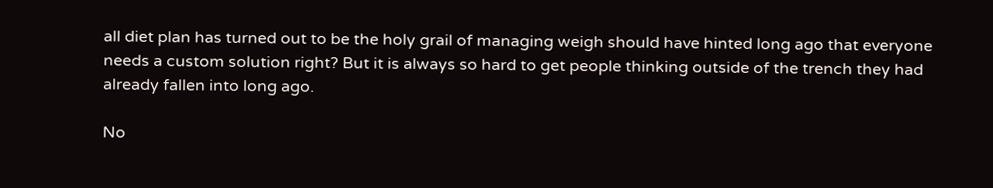all diet plan has turned out to be the holy grail of managing weigh should have hinted long ago that everyone needs a custom solution right? But it is always so hard to get people thinking outside of the trench they had already fallen into long ago.

No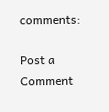comments:

Post a Comment